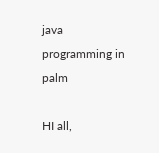java programming in palm

HI all,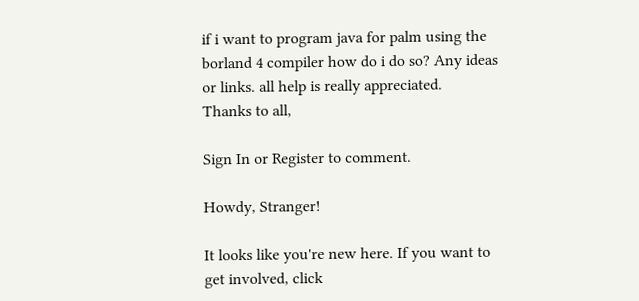if i want to program java for palm using the borland 4 compiler how do i do so? Any ideas or links. all help is really appreciated.
Thanks to all,

Sign In or Register to comment.

Howdy, Stranger!

It looks like you're new here. If you want to get involved, click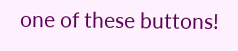one of these buttons!